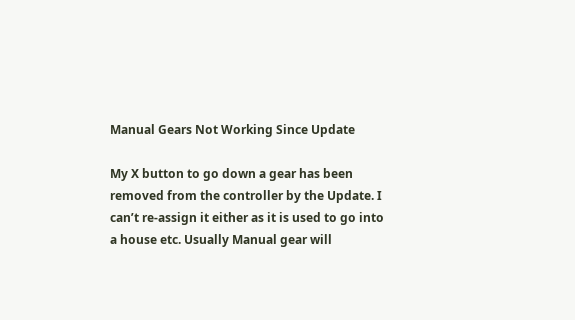Manual Gears Not Working Since Update

My X button to go down a gear has been removed from the controller by the Update. I can’t re-assign it either as it is used to go into a house etc. Usually Manual gear will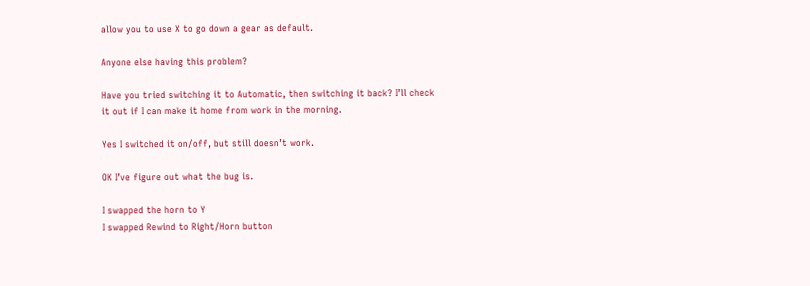allow you to use X to go down a gear as default.

Anyone else having this problem?

Have you tried switching it to Automatic, then switching it back? I’ll check it out if I can make it home from work in the morning.

Yes I switched it on/off, but still doesn’t work.

OK I’ve figure out what the bug is.

I swapped the horn to Y
I swapped Rewind to Right/Horn button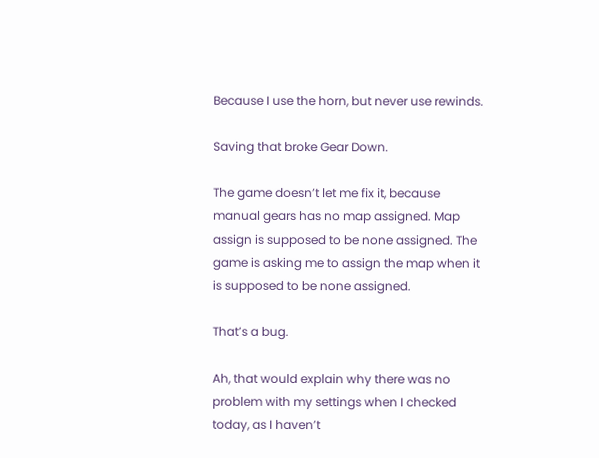Because I use the horn, but never use rewinds.

Saving that broke Gear Down.

The game doesn’t let me fix it, because manual gears has no map assigned. Map assign is supposed to be none assigned. The game is asking me to assign the map when it is supposed to be none assigned.

That’s a bug.

Ah, that would explain why there was no problem with my settings when I checked today, as I haven’t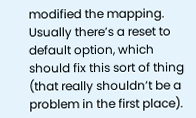modified the mapping. Usually there’s a reset to default option, which should fix this sort of thing (that really shouldn’t be a problem in the first place).